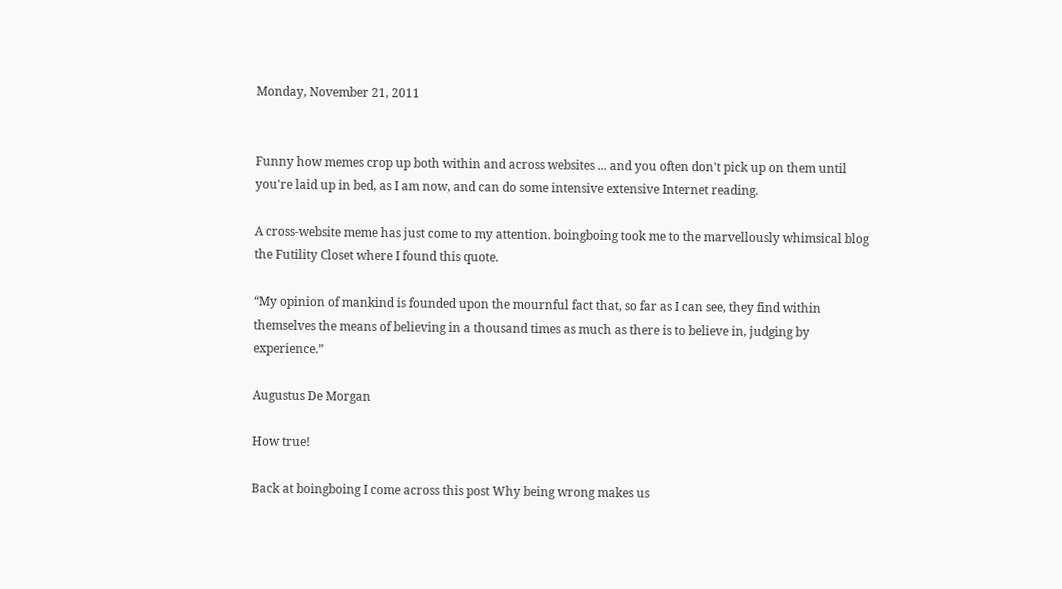Monday, November 21, 2011


Funny how memes crop up both within and across websites ... and you often don't pick up on them until you're laid up in bed, as I am now, and can do some intensive extensive Internet reading.

A cross-website meme has just come to my attention. boingboing took me to the marvellously whimsical blog the Futility Closet where I found this quote.

“My opinion of mankind is founded upon the mournful fact that, so far as I can see, they find within themselves the means of believing in a thousand times as much as there is to believe in, judging by experience.”

Augustus De Morgan

How true!

Back at boingboing I come across this post Why being wrong makes us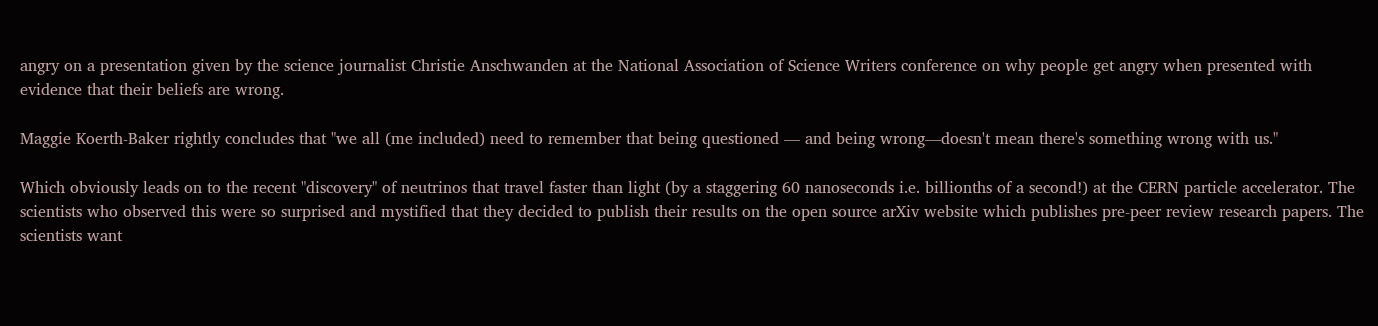angry on a presentation given by the science journalist Christie Anschwanden at the National Association of Science Writers conference on why people get angry when presented with evidence that their beliefs are wrong.

Maggie Koerth-Baker rightly concludes that "we all (me included) need to remember that being questioned — and being wrong—doesn't mean there's something wrong with us."

Which obviously leads on to the recent "discovery" of neutrinos that travel faster than light (by a staggering 60 nanoseconds i.e. billionths of a second!) at the CERN particle accelerator. The scientists who observed this were so surprised and mystified that they decided to publish their results on the open source arXiv website which publishes pre-peer review research papers. The scientists want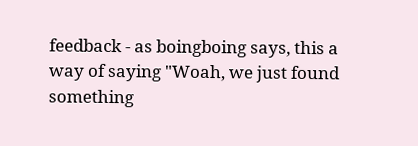feedback - as boingboing says, this a way of saying "Woah, we just found something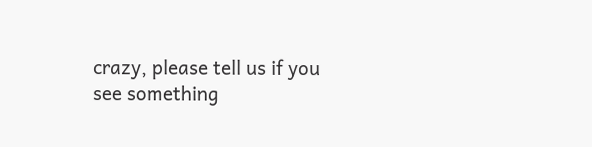crazy, please tell us if you see something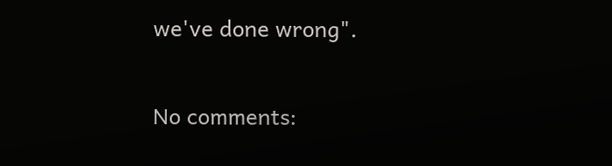we've done wrong".

No comments: